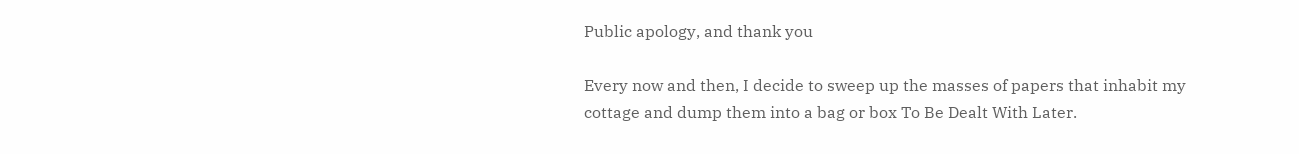Public apology, and thank you

Every now and then, I decide to sweep up the masses of papers that inhabit my cottage and dump them into a bag or box To Be Dealt With Later.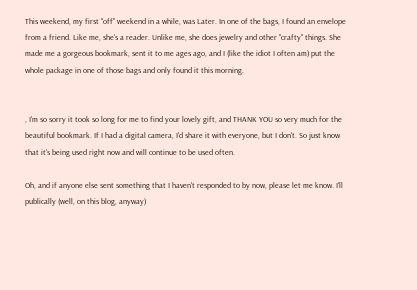This weekend, my first "off" weekend in a while, was Later. In one of the bags, I found an envelope from a friend. Like me, she's a reader. Unlike me, she does jewelry and other "crafty" things. She made me a gorgeous bookmark, sent it to me ages ago, and I (like the idiot I often am) put the whole package in one of those bags and only found it this morning.


, I'm so sorry it took so long for me to find your lovely gift, and THANK YOU so very much for the beautiful bookmark. If I had a digital camera, I'd share it with everyone, but I don't. So just know that it's being used right now and will continue to be used often.

Oh, and if anyone else sent something that I haven't responded to by now, please let me know. I'll publically (well, on this blog, anyway)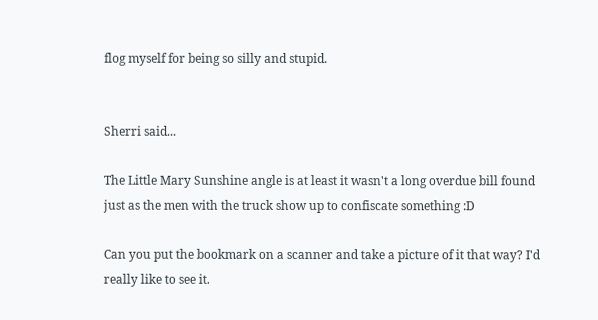flog myself for being so silly and stupid.


Sherri said...

The Little Mary Sunshine angle is at least it wasn't a long overdue bill found just as the men with the truck show up to confiscate something :D

Can you put the bookmark on a scanner and take a picture of it that way? I'd really like to see it.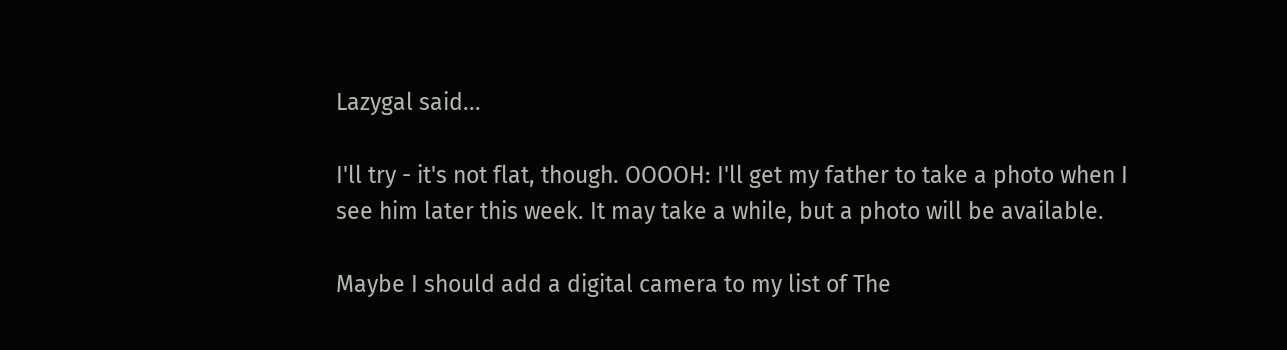Lazygal said...

I'll try - it's not flat, though. OOOOH: I'll get my father to take a photo when I see him later this week. It may take a while, but a photo will be available.

Maybe I should add a digital camera to my list of The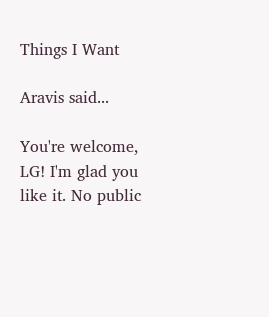Things I Want

Aravis said...

You're welcome, LG! I'm glad you like it. No public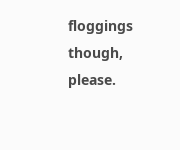floggings though, please.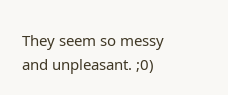They seem so messy and unpleasant. ;0)